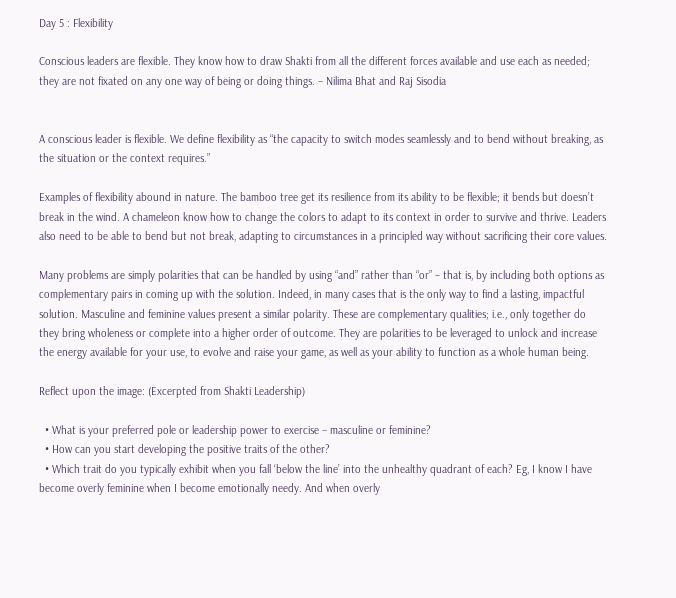Day 5 : Flexibility

Conscious leaders are flexible. They know how to draw Shakti from all the different forces available and use each as needed; they are not fixated on any one way of being or doing things. – Nilima Bhat and Raj Sisodia


A conscious leader is flexible. We define flexibility as “the capacity to switch modes seamlessly and to bend without breaking, as the situation or the context requires.”

Examples of flexibility abound in nature. The bamboo tree get its resilience from its ability to be flexible; it bends but doesn’t break in the wind. A chameleon know how to change the colors to adapt to its context in order to survive and thrive. Leaders also need to be able to bend but not break, adapting to circumstances in a principled way without sacrificing their core values.

Many problems are simply polarities that can be handled by using “and” rather than “or” – that is, by including both options as complementary pairs in coming up with the solution. Indeed, in many cases that is the only way to find a lasting, impactful solution. Masculine and feminine values present a similar polarity. These are complementary qualities; i.e., only together do they bring wholeness or complete into a higher order of outcome. They are polarities to be leveraged to unlock and increase the energy available for your use, to evolve and raise your game, as well as your ability to function as a whole human being.

Reflect upon the image: (Excerpted from Shakti Leadership)

  • What is your preferred pole or leadership power to exercise – masculine or feminine?
  • How can you start developing the positive traits of the other?
  • Which trait do you typically exhibit when you fall ‘below the line’ into the unhealthy quadrant of each? Eg, I know I have become overly feminine when I become emotionally needy. And when overly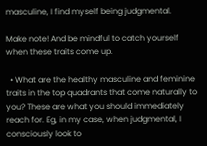masculine, I find myself being judgmental.

Make note! And be mindful to catch yourself when these traits come up.

  • What are the healthy masculine and feminine traits in the top quadrants that come naturally to you? These are what you should immediately reach for. Eg, in my case, when judgmental, I consciously look to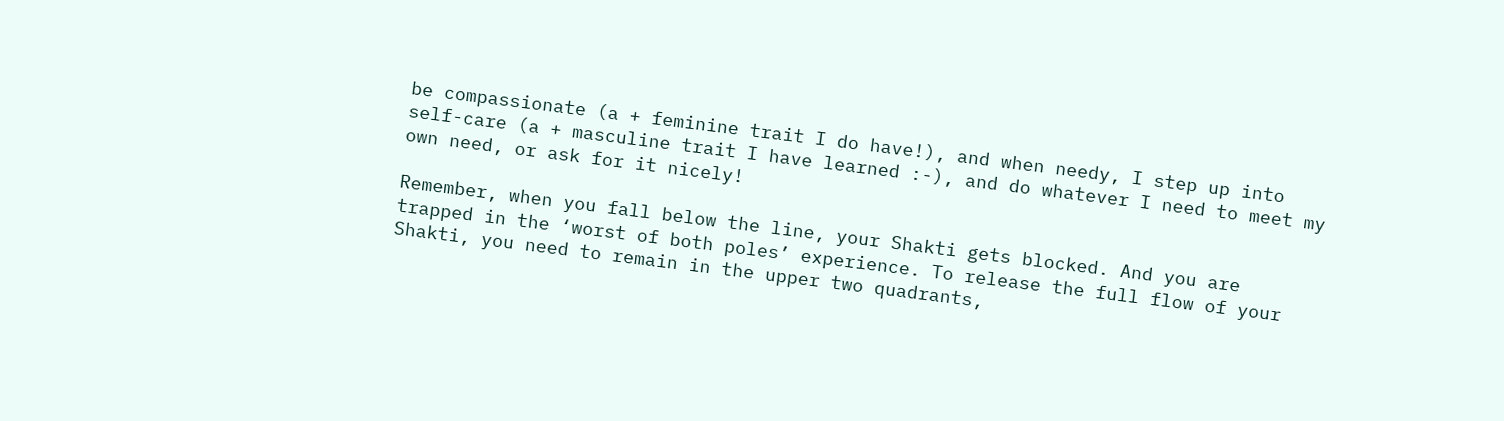be compassionate (a + feminine trait I do have!), and when needy, I step up into self-care (a + masculine trait I have learned :-), and do whatever I need to meet my own need, or ask for it nicely!

Remember, when you fall below the line, your Shakti gets blocked. And you are trapped in the ‘worst of both poles’ experience. To release the full flow of your Shakti, you need to remain in the upper two quadrants,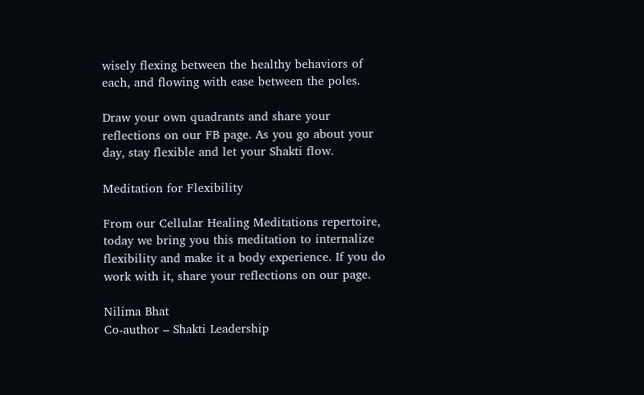wisely flexing between the healthy behaviors of each, and flowing with ease between the poles.

Draw your own quadrants and share your reflections on our FB page. As you go about your day, stay flexible and let your Shakti flow.

Meditation for Flexibility

From our Cellular Healing Meditations repertoire, today we bring you this meditation to internalize flexibility and make it a body experience. If you do work with it, share your reflections on our page.

Nilima Bhat
Co-author – Shakti Leadership